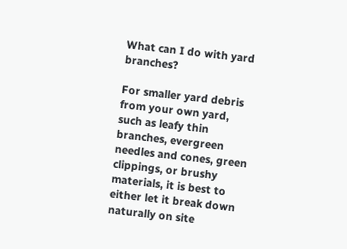What can I do with yard branches?

For smaller yard debris from your own yard, such as leafy thin branches, evergreen needles and cones, green clippings, or brushy materials, it is best to either let it break down naturally on site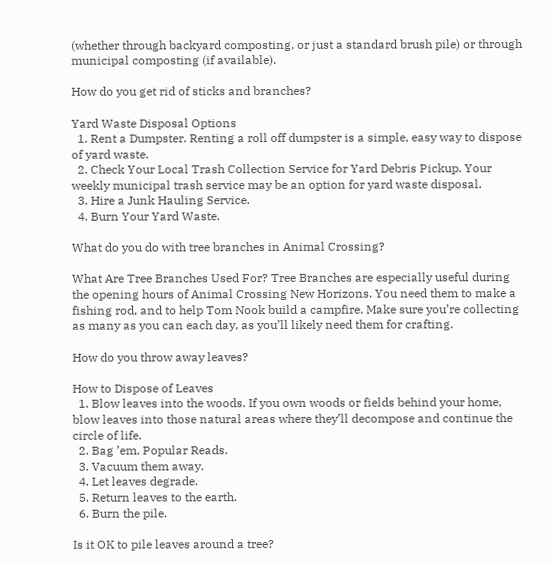(whether through backyard composting, or just a standard brush pile) or through municipal composting (if available).

How do you get rid of sticks and branches?

Yard Waste Disposal Options
  1. Rent a Dumpster. Renting a roll off dumpster is a simple, easy way to dispose of yard waste.
  2. Check Your Local Trash Collection Service for Yard Debris Pickup. Your weekly municipal trash service may be an option for yard waste disposal.
  3. Hire a Junk Hauling Service.
  4. Burn Your Yard Waste.

What do you do with tree branches in Animal Crossing?

What Are Tree Branches Used For? Tree Branches are especially useful during the opening hours of Animal Crossing New Horizons. You need them to make a fishing rod, and to help Tom Nook build a campfire. Make sure you’re collecting as many as you can each day, as you’ll likely need them for crafting.

How do you throw away leaves?

How to Dispose of Leaves
  1. Blow leaves into the woods. If you own woods or fields behind your home, blow leaves into those natural areas where they’ll decompose and continue the circle of life.
  2. Bag ’em. Popular Reads.
  3. Vacuum them away.
  4. Let leaves degrade.
  5. Return leaves to the earth.
  6. Burn the pile.

Is it OK to pile leaves around a tree?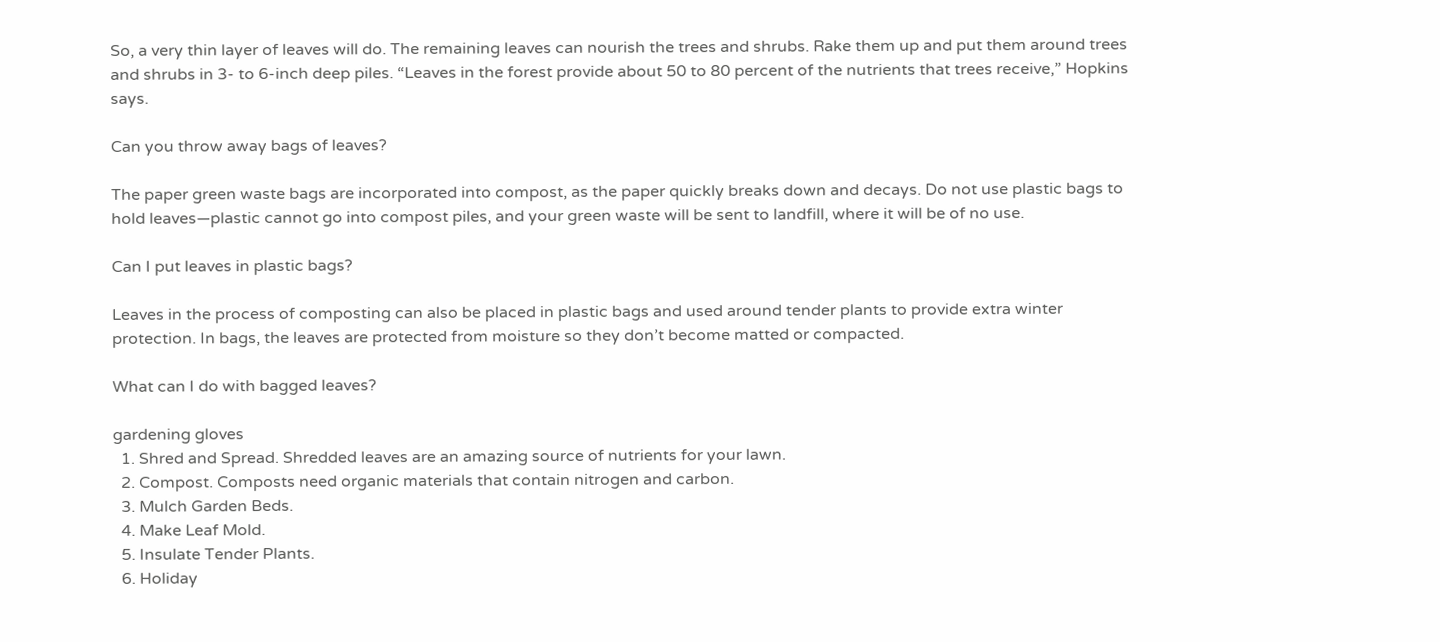So, a very thin layer of leaves will do. The remaining leaves can nourish the trees and shrubs. Rake them up and put them around trees and shrubs in 3- to 6-inch deep piles. “Leaves in the forest provide about 50 to 80 percent of the nutrients that trees receive,” Hopkins says.

Can you throw away bags of leaves?

The paper green waste bags are incorporated into compost, as the paper quickly breaks down and decays. Do not use plastic bags to hold leaves—plastic cannot go into compost piles, and your green waste will be sent to landfill, where it will be of no use.

Can I put leaves in plastic bags?

Leaves in the process of composting can also be placed in plastic bags and used around tender plants to provide extra winter protection. In bags, the leaves are protected from moisture so they don’t become matted or compacted.

What can I do with bagged leaves?

gardening gloves
  1. Shred and Spread. Shredded leaves are an amazing source of nutrients for your lawn.
  2. Compost. Composts need organic materials that contain nitrogen and carbon.
  3. Mulch Garden Beds.
  4. Make Leaf Mold.
  5. Insulate Tender Plants.
  6. Holiday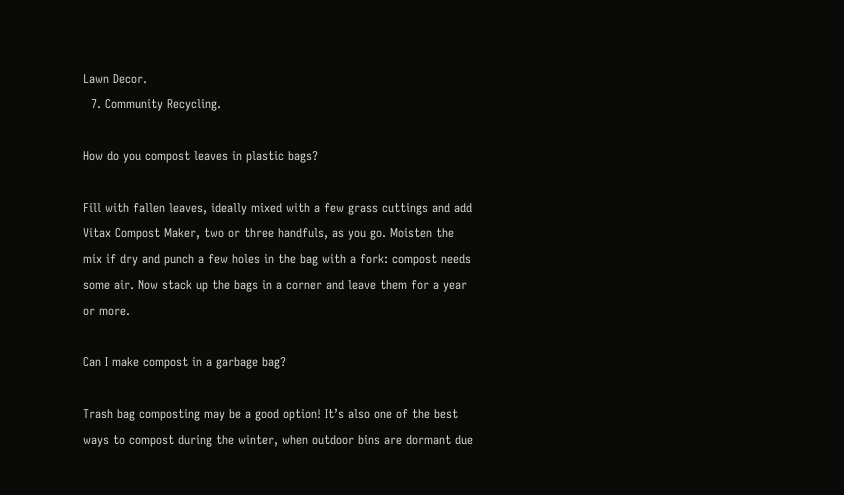Lawn Decor.
  7. Community Recycling.

How do you compost leaves in plastic bags?

Fill with fallen leaves, ideally mixed with a few grass cuttings and add Vitax Compost Maker, two or three handfuls, as you go. Moisten the mix if dry and punch a few holes in the bag with a fork: compost needs some air. Now stack up the bags in a corner and leave them for a year or more.

Can I make compost in a garbage bag?

Trash bag composting may be a good option! It’s also one of the best ways to compost during the winter, when outdoor bins are dormant due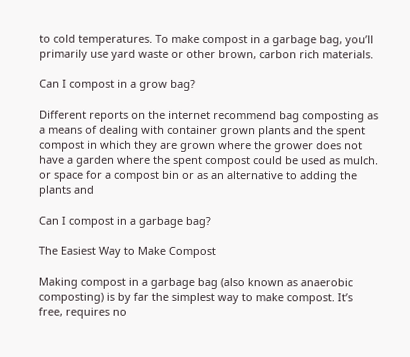to cold temperatures. To make compost in a garbage bag, you’ll primarily use yard waste or other brown, carbon rich materials.

Can I compost in a grow bag?

Different reports on the internet recommend bag composting as a means of dealing with container grown plants and the spent compost in which they are grown where the grower does not have a garden where the spent compost could be used as mulch. or space for a compost bin or as an alternative to adding the plants and

Can I compost in a garbage bag?

The Easiest Way to Make Compost

Making compost in a garbage bag (also known as anaerobic composting) is by far the simplest way to make compost. It’s free, requires no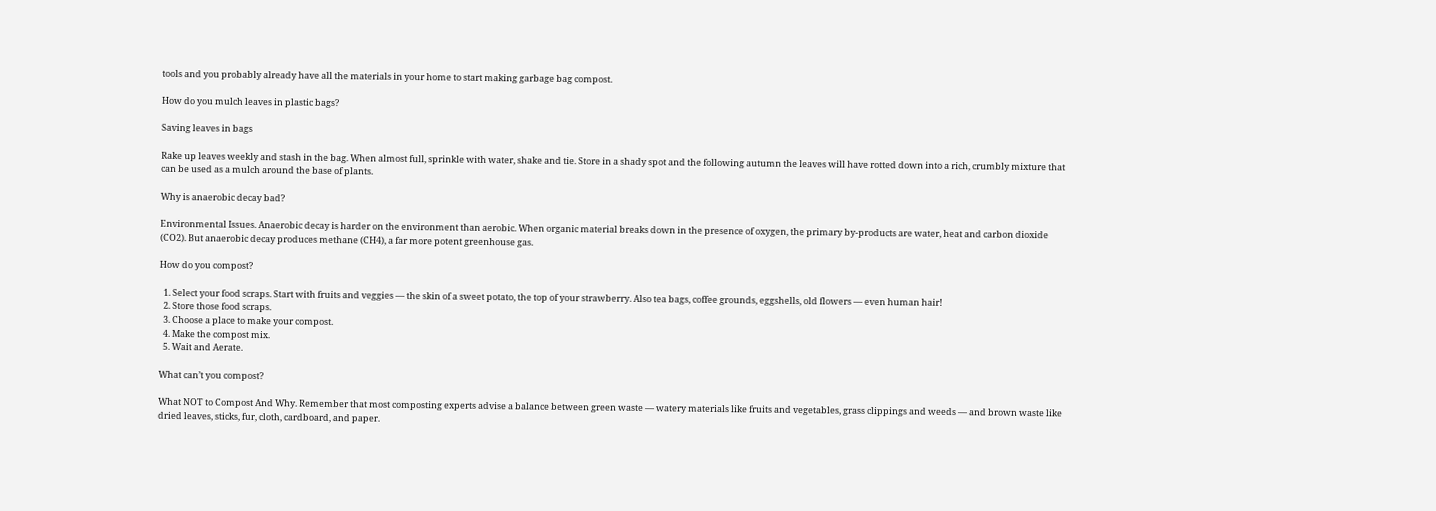tools and you probably already have all the materials in your home to start making garbage bag compost.

How do you mulch leaves in plastic bags?

Saving leaves in bags

Rake up leaves weekly and stash in the bag. When almost full, sprinkle with water, shake and tie. Store in a shady spot and the following autumn the leaves will have rotted down into a rich, crumbly mixture that can be used as a mulch around the base of plants.

Why is anaerobic decay bad?

Environmental Issues. Anaerobic decay is harder on the environment than aerobic. When organic material breaks down in the presence of oxygen, the primary by-products are water, heat and carbon dioxide (CO2). But anaerobic decay produces methane (CH4), a far more potent greenhouse gas.

How do you compost?

  1. Select your food scraps. Start with fruits and veggies — the skin of a sweet potato, the top of your strawberry. Also tea bags, coffee grounds, eggshells, old flowers — even human hair!
  2. Store those food scraps.
  3. Choose a place to make your compost.
  4. Make the compost mix.
  5. Wait and Aerate.

What can’t you compost?

What NOT to Compost And Why. Remember that most composting experts advise a balance between green waste — watery materials like fruits and vegetables, grass clippings and weeds — and brown waste like dried leaves, sticks, fur, cloth, cardboard, and paper.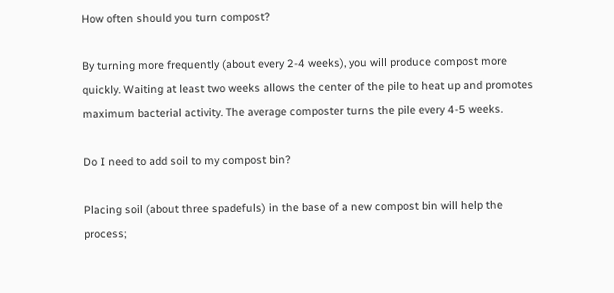How often should you turn compost?

By turning more frequently (about every 2-4 weeks), you will produce compost more quickly. Waiting at least two weeks allows the center of the pile to heat up and promotes maximum bacterial activity. The average composter turns the pile every 4-5 weeks.

Do I need to add soil to my compost bin?

Placing soil (about three spadefuls) in the base of a new compost bin will help the process;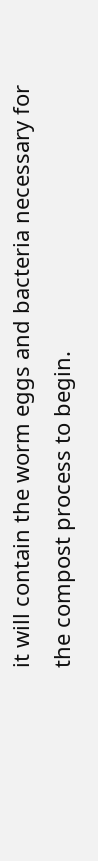it will contain the worm eggs and bacteria necessary for the compost process to begin.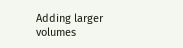Adding larger volumes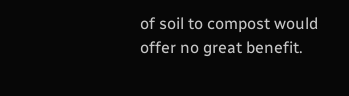of soil to compost would offer no great benefit.